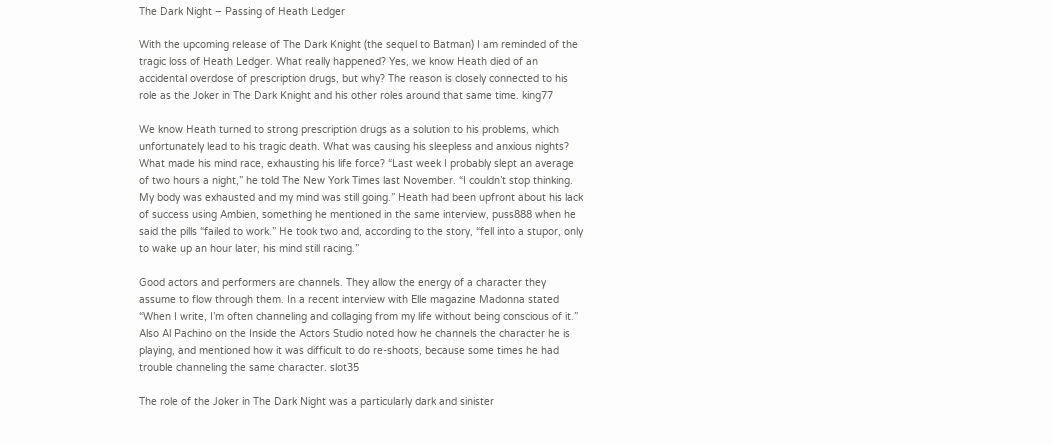The Dark Night – Passing of Heath Ledger

With the upcoming release of The Dark Knight (the sequel to Batman) I am reminded of the tragic loss of Heath Ledger. What really happened? Yes, we know Heath died of an accidental overdose of prescription drugs, but why? The reason is closely connected to his role as the Joker in The Dark Knight and his other roles around that same time. king77

We know Heath turned to strong prescription drugs as a solution to his problems, which unfortunately lead to his tragic death. What was causing his sleepless and anxious nights? What made his mind race, exhausting his life force? “Last week I probably slept an average of two hours a night,” he told The New York Times last November. “I couldn’t stop thinking. My body was exhausted and my mind was still going.” Heath had been upfront about his lack of success using Ambien, something he mentioned in the same interview, puss888 when he said the pills “failed to work.” He took two and, according to the story, “fell into a stupor, only to wake up an hour later, his mind still racing.”

Good actors and performers are channels. They allow the energy of a character they assume to flow through them. In a recent interview with Elle magazine Madonna stated “When I write, I’m often channeling and collaging from my life without being conscious of it.” Also Al Pachino on the Inside the Actors Studio noted how he channels the character he is playing, and mentioned how it was difficult to do re-shoots, because some times he had trouble channeling the same character. slot35

The role of the Joker in The Dark Night was a particularly dark and sinister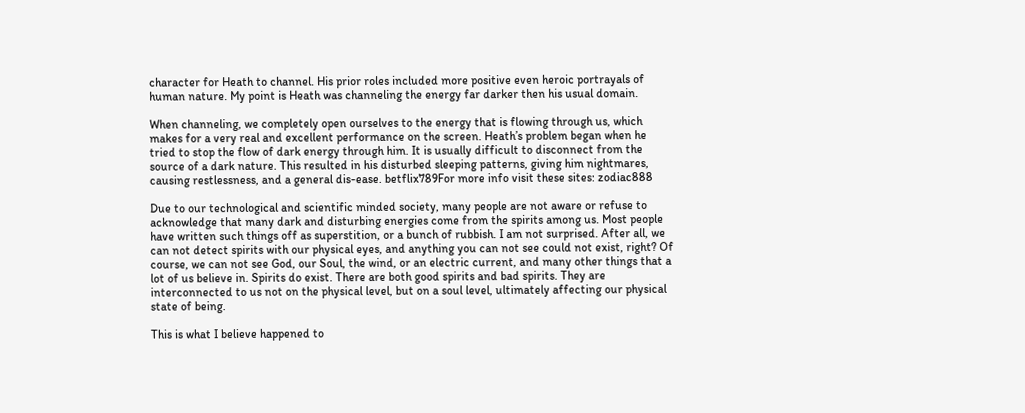character for Heath to channel. His prior roles included more positive even heroic portrayals of human nature. My point is Heath was channeling the energy far darker then his usual domain.

When channeling, we completely open ourselves to the energy that is flowing through us, which makes for a very real and excellent performance on the screen. Heath’s problem began when he tried to stop the flow of dark energy through him. It is usually difficult to disconnect from the source of a dark nature. This resulted in his disturbed sleeping patterns, giving him nightmares, causing restlessness, and a general dis-ease. betflix789For more info visit these sites: zodiac888

Due to our technological and scientific minded society, many people are not aware or refuse to acknowledge that many dark and disturbing energies come from the spirits among us. Most people have written such things off as superstition, or a bunch of rubbish. I am not surprised. After all, we can not detect spirits with our physical eyes, and anything you can not see could not exist, right? Of course, we can not see God, our Soul, the wind, or an electric current, and many other things that a lot of us believe in. Spirits do exist. There are both good spirits and bad spirits. They are interconnected to us not on the physical level, but on a soul level, ultimately affecting our physical state of being.

This is what I believe happened to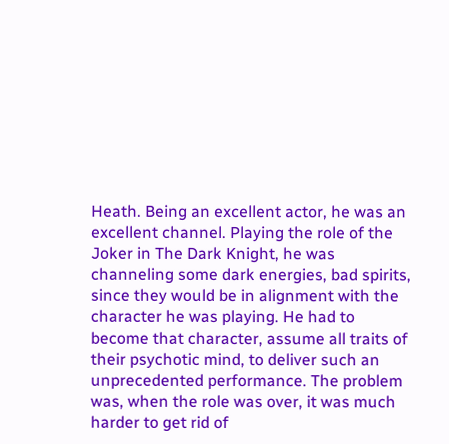Heath. Being an excellent actor, he was an excellent channel. Playing the role of the Joker in The Dark Knight, he was channeling some dark energies, bad spirits, since they would be in alignment with the character he was playing. He had to become that character, assume all traits of their psychotic mind, to deliver such an unprecedented performance. The problem was, when the role was over, it was much harder to get rid of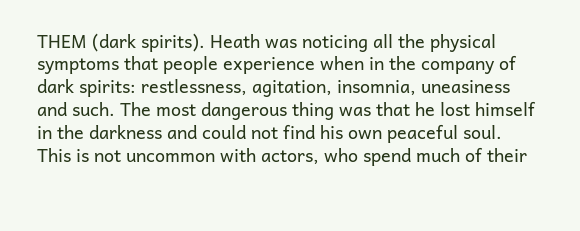THEM (dark spirits). Heath was noticing all the physical symptoms that people experience when in the company of dark spirits: restlessness, agitation, insomnia, uneasiness and such. The most dangerous thing was that he lost himself in the darkness and could not find his own peaceful soul. This is not uncommon with actors, who spend much of their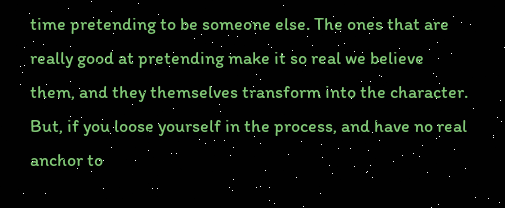time pretending to be someone else. The ones that are really good at pretending make it so real we believe them, and they themselves transform into the character. But, if you loose yourself in the process, and have no real anchor to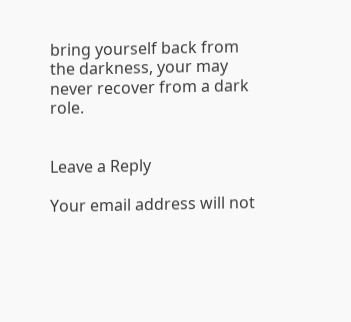bring yourself back from the darkness, your may never recover from a dark role.


Leave a Reply

Your email address will not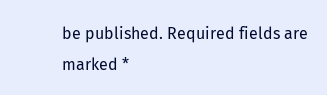be published. Required fields are marked *